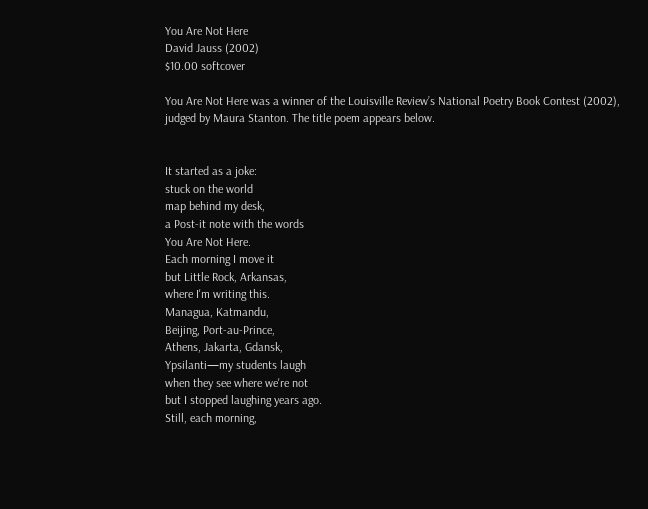You Are Not Here
David Jauss (2002)
$10.00 softcover

You Are Not Here was a winner of the Louisville Review’s National Poetry Book Contest (2002), judged by Maura Stanton. The title poem appears below.


It started as a joke:
stuck on the world
map behind my desk,
a Post-it note with the words
You Are Not Here.
Each morning I move it
but Little Rock, Arkansas,
where I'm writing this.
Managua, Katmandu,
Beijing, Port-au-Prince,
Athens, Jakarta, Gdansk,
Ypsilanti—my students laugh
when they see where we're not
but I stopped laughing years ago.
Still, each morning,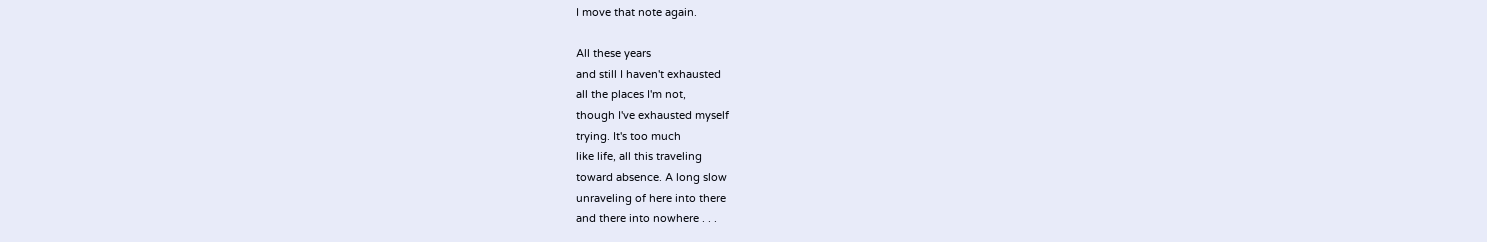I move that note again.

All these years
and still I haven't exhausted
all the places I'm not,
though I've exhausted myself
trying. It's too much
like life, all this traveling
toward absence. A long slow
unraveling of here into there
and there into nowhere . . .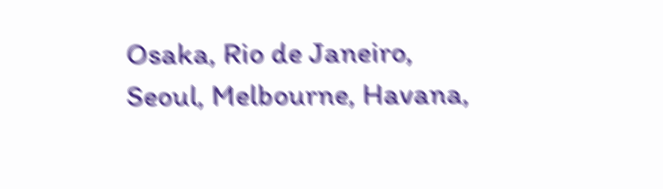Osaka, Rio de Janeiro,
Seoul, Melbourne, Havana,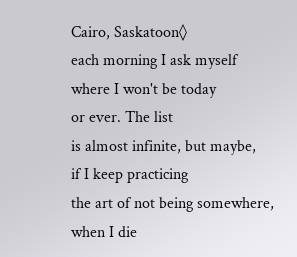Cairo, Saskatoon◊
each morning I ask myself
where I won't be today
or ever. The list
is almost infinite, but maybe,
if I keep practicing
the art of not being somewhere,
when I die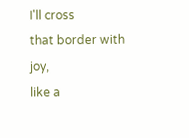I'll cross
that border with joy,
like a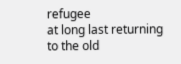refugee
at long last returning
to the old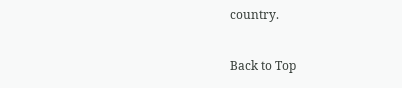country.

Back to Top